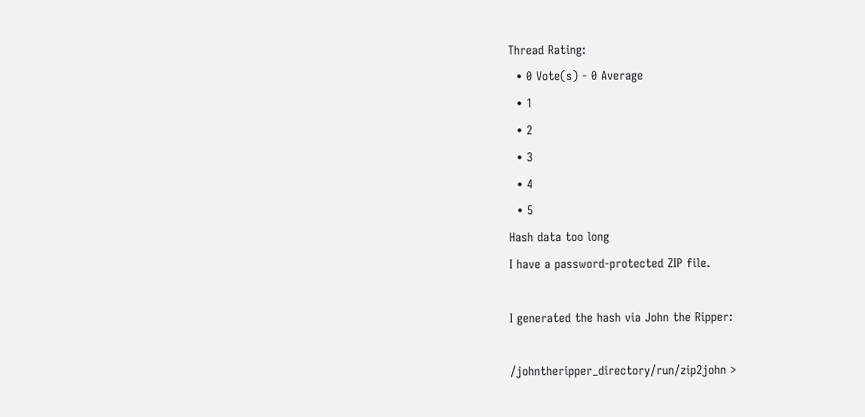Thread Rating:
  • 0 Vote(s) - 0 Average
  • 1
  • 2
  • 3
  • 4
  • 5
Hash data too long
I have a password-protected ZIP file.

I generated the hash via John the Ripper:

/johntheripper_directory/run/zip2john >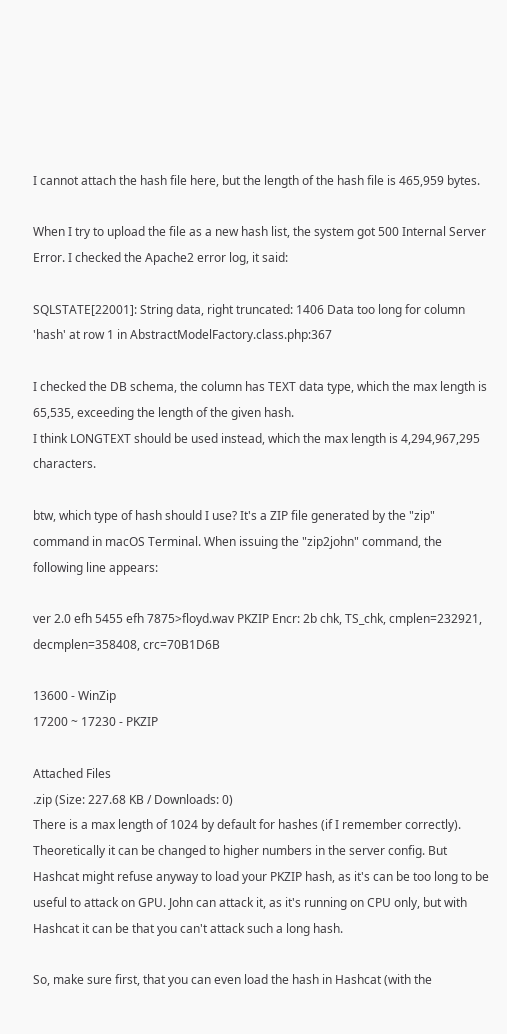I cannot attach the hash file here, but the length of the hash file is 465,959 bytes.

When I try to upload the file as a new hash list, the system got 500 Internal Server Error. I checked the Apache2 error log, it said:

SQLSTATE[22001]: String data, right truncated: 1406 Data too long for column 'hash' at row 1 in AbstractModelFactory.class.php:367

I checked the DB schema, the column has TEXT data type, which the max length is 65,535, exceeding the length of the given hash.
I think LONGTEXT should be used instead, which the max length is 4,294,967,295 characters.

btw, which type of hash should I use? It's a ZIP file generated by the "zip" command in macOS Terminal. When issuing the "zip2john" command, the following line appears:

ver 2.0 efh 5455 efh 7875>floyd.wav PKZIP Encr: 2b chk, TS_chk, cmplen=232921, decmplen=358408, crc=70B1D6B

13600 - WinZip
17200 ~ 17230 - PKZIP

Attached Files
.zip (Size: 227.68 KB / Downloads: 0)
There is a max length of 1024 by default for hashes (if I remember correctly). Theoretically it can be changed to higher numbers in the server config. But Hashcat might refuse anyway to load your PKZIP hash, as it's can be too long to be useful to attack on GPU. John can attack it, as it's running on CPU only, but with Hashcat it can be that you can't attack such a long hash.

So, make sure first, that you can even load the hash in Hashcat (with the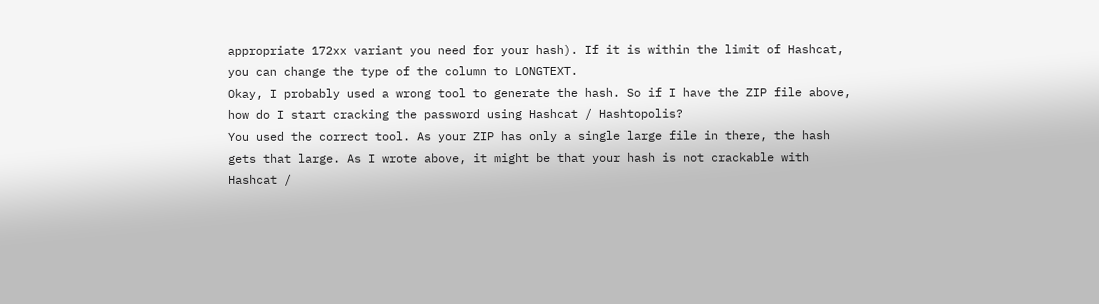appropriate 172xx variant you need for your hash). If it is within the limit of Hashcat, you can change the type of the column to LONGTEXT.
Okay, I probably used a wrong tool to generate the hash. So if I have the ZIP file above, how do I start cracking the password using Hashcat / Hashtopolis?
You used the correct tool. As your ZIP has only a single large file in there, the hash gets that large. As I wrote above, it might be that your hash is not crackable with Hashcat /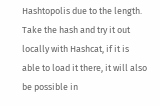Hashtopolis due to the length. Take the hash and try it out locally with Hashcat, if it is able to load it there, it will also be possible in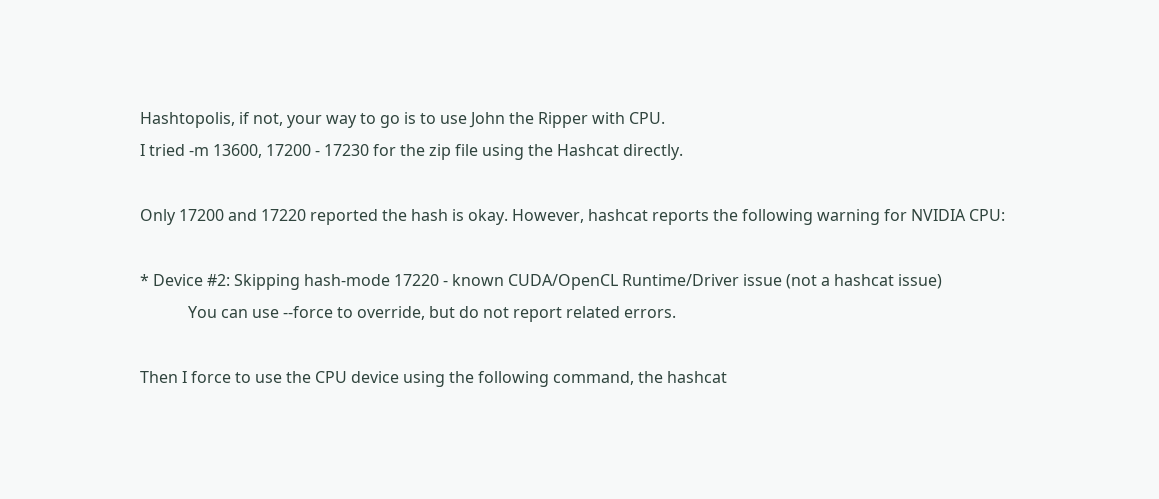Hashtopolis, if not, your way to go is to use John the Ripper with CPU.
I tried -m 13600, 17200 - 17230 for the zip file using the Hashcat directly.

Only 17200 and 17220 reported the hash is okay. However, hashcat reports the following warning for NVIDIA CPU:

* Device #2: Skipping hash-mode 17220 - known CUDA/OpenCL Runtime/Driver issue (not a hashcat issue)
            You can use --force to override, but do not report related errors.

Then I force to use the CPU device using the following command, the hashcat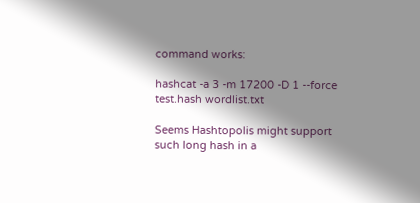command works:

hashcat -a 3 -m 17200 -D 1 --force test.hash wordlist.txt

Seems Hashtopolis might support such long hash in a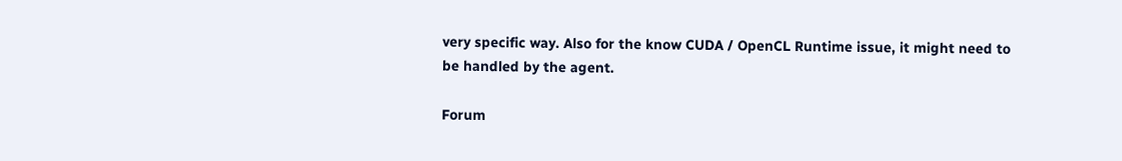very specific way. Also for the know CUDA / OpenCL Runtime issue, it might need to be handled by the agent.

Forum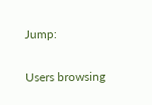Jump:

Users browsing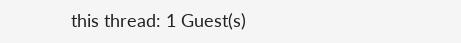this thread: 1 Guest(s)